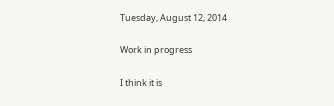Tuesday, August 12, 2014

Work in progress

I think it is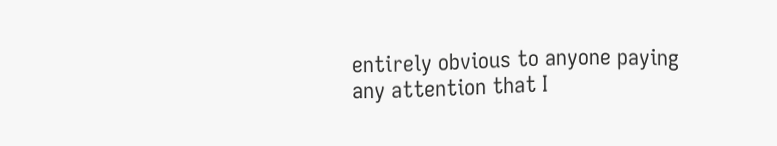entirely obvious to anyone paying any attention that I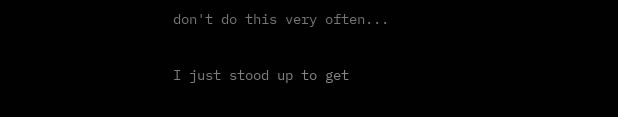don't do this very often...

I just stood up to get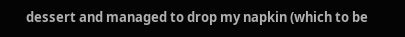dessert and managed to drop my napkin (which to be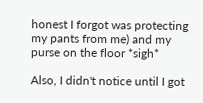honest I forgot was protecting my pants from me) and my purse on the floor *sigh*

Also, I didn't notice until I got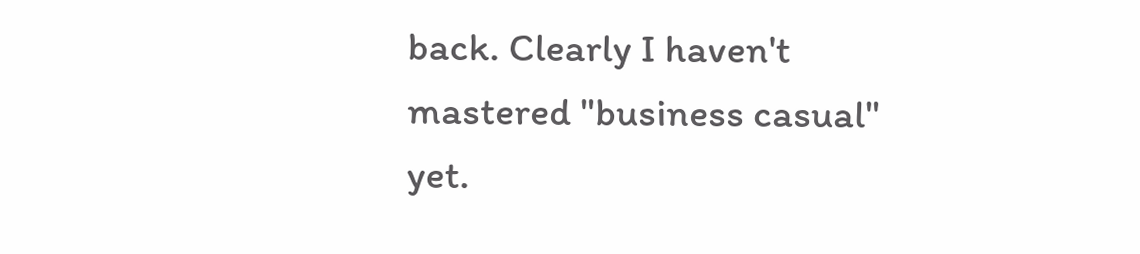back. Clearly I haven't mastered "business casual" yet.